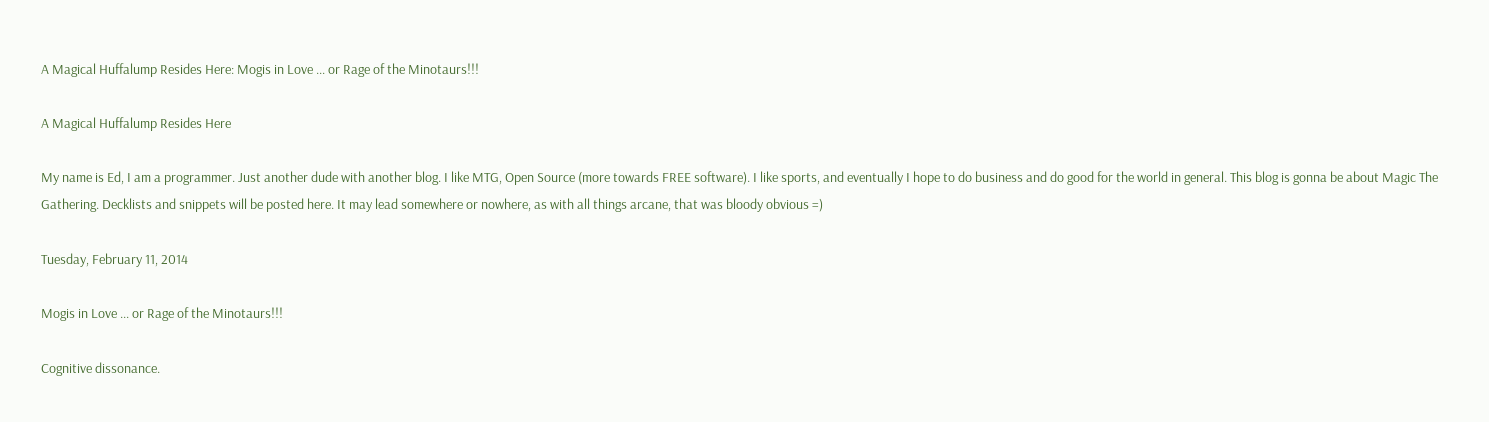A Magical Huffalump Resides Here: Mogis in Love ... or Rage of the Minotaurs!!!

A Magical Huffalump Resides Here

My name is Ed, I am a programmer. Just another dude with another blog. I like MTG, Open Source (more towards FREE software). I like sports, and eventually I hope to do business and do good for the world in general. This blog is gonna be about Magic The Gathering. Decklists and snippets will be posted here. It may lead somewhere or nowhere, as with all things arcane, that was bloody obvious =)

Tuesday, February 11, 2014

Mogis in Love ... or Rage of the Minotaurs!!!

Cognitive dissonance.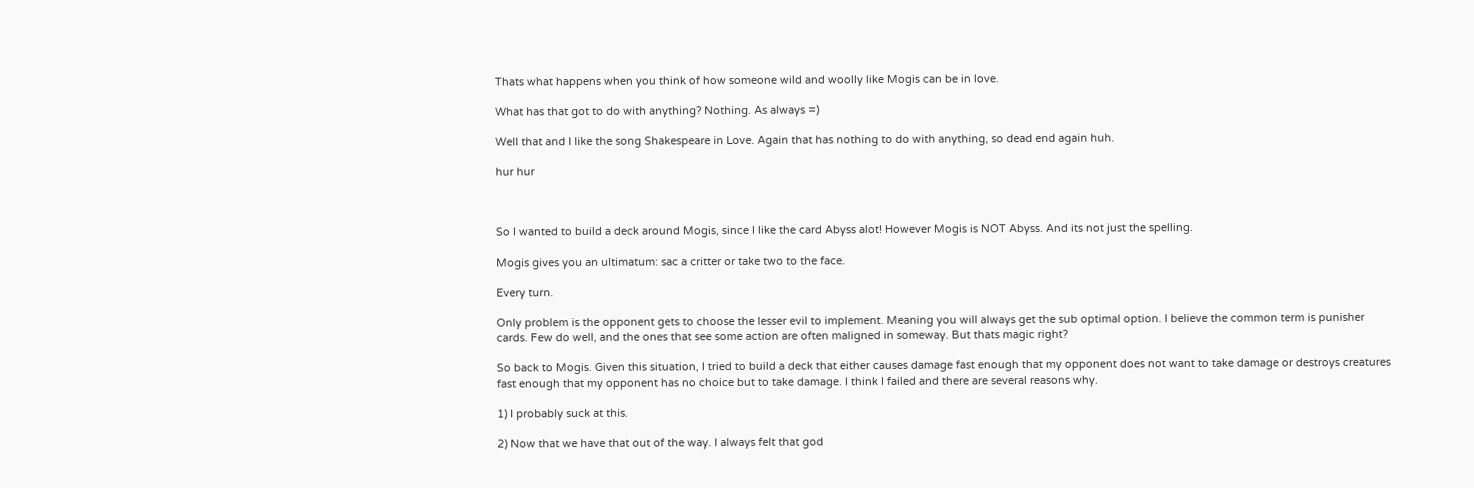Thats what happens when you think of how someone wild and woolly like Mogis can be in love.

What has that got to do with anything? Nothing. As always =)

Well that and I like the song Shakespeare in Love. Again that has nothing to do with anything, so dead end again huh.

hur hur



So I wanted to build a deck around Mogis, since I like the card Abyss alot! However Mogis is NOT Abyss. And its not just the spelling.

Mogis gives you an ultimatum: sac a critter or take two to the face.

Every turn.

Only problem is the opponent gets to choose the lesser evil to implement. Meaning you will always get the sub optimal option. I believe the common term is punisher cards. Few do well, and the ones that see some action are often maligned in someway. But thats magic right?

So back to Mogis. Given this situation, I tried to build a deck that either causes damage fast enough that my opponent does not want to take damage or destroys creatures fast enough that my opponent has no choice but to take damage. I think I failed and there are several reasons why.

1) I probably suck at this.

2) Now that we have that out of the way. I always felt that god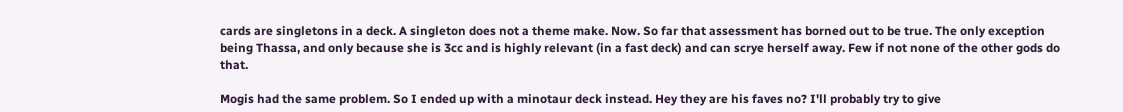cards are singletons in a deck. A singleton does not a theme make. Now. So far that assessment has borned out to be true. The only exception being Thassa, and only because she is 3cc and is highly relevant (in a fast deck) and can scrye herself away. Few if not none of the other gods do that.

Mogis had the same problem. So I ended up with a minotaur deck instead. Hey they are his faves no? I'll probably try to give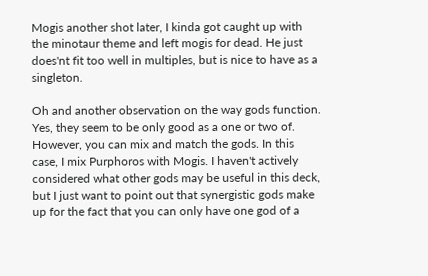Mogis another shot later, I kinda got caught up with the minotaur theme and left mogis for dead. He just does'nt fit too well in multiples, but is nice to have as a singleton.

Oh and another observation on the way gods function. Yes, they seem to be only good as a one or two of. However, you can mix and match the gods. In this case, I mix Purphoros with Mogis. I haven't actively considered what other gods may be useful in this deck, but I just want to point out that synergistic gods make up for the fact that you can only have one god of a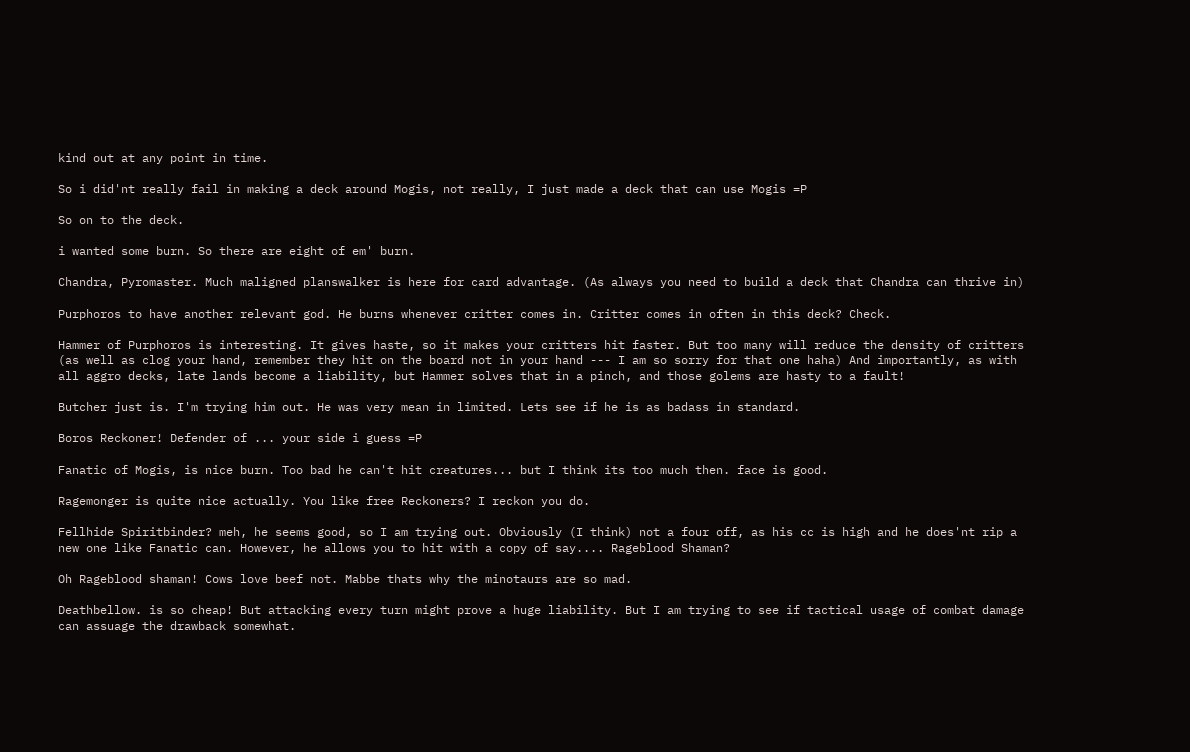kind out at any point in time.

So i did'nt really fail in making a deck around Mogis, not really, I just made a deck that can use Mogis =P

So on to the deck.

i wanted some burn. So there are eight of em' burn.

Chandra, Pyromaster. Much maligned planswalker is here for card advantage. (As always you need to build a deck that Chandra can thrive in)

Purphoros to have another relevant god. He burns whenever critter comes in. Critter comes in often in this deck? Check.

Hammer of Purphoros is interesting. It gives haste, so it makes your critters hit faster. But too many will reduce the density of critters (as well as clog your hand, remember they hit on the board not in your hand --- I am so sorry for that one haha) And importantly, as with all aggro decks, late lands become a liability, but Hammer solves that in a pinch, and those golems are hasty to a fault!

Butcher just is. I'm trying him out. He was very mean in limited. Lets see if he is as badass in standard.

Boros Reckoner! Defender of ... your side i guess =P

Fanatic of Mogis, is nice burn. Too bad he can't hit creatures... but I think its too much then. face is good.

Ragemonger is quite nice actually. You like free Reckoners? I reckon you do.

Fellhide Spiritbinder? meh, he seems good, so I am trying out. Obviously (I think) not a four off, as his cc is high and he does'nt rip a new one like Fanatic can. However, he allows you to hit with a copy of say.... Rageblood Shaman?

Oh Rageblood shaman! Cows love beef not. Mabbe thats why the minotaurs are so mad.

Deathbellow. is so cheap! But attacking every turn might prove a huge liability. But I am trying to see if tactical usage of combat damage can assuage the drawback somewhat.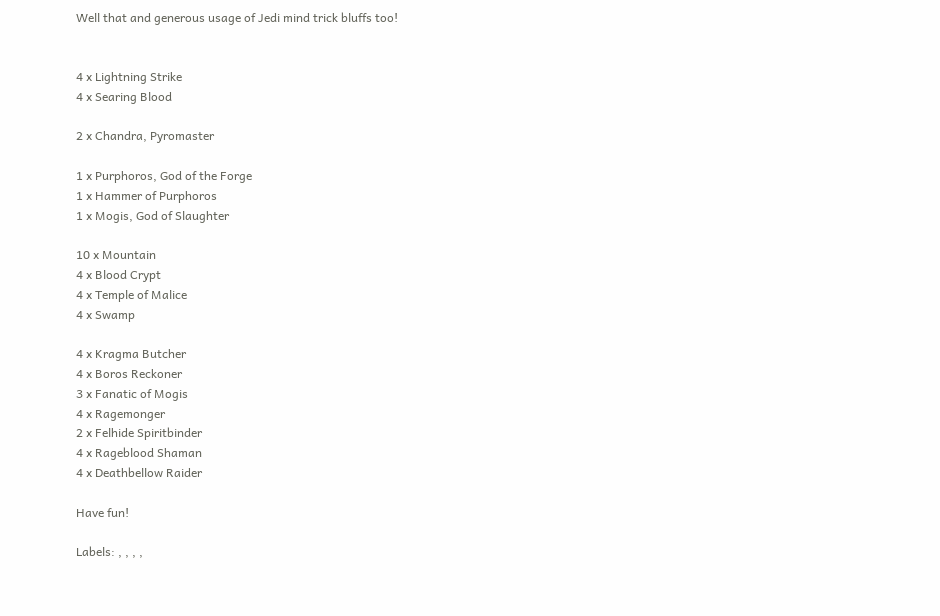Well that and generous usage of Jedi mind trick bluffs too!


4 x Lightning Strike
4 x Searing Blood

2 x Chandra, Pyromaster

1 x Purphoros, God of the Forge
1 x Hammer of Purphoros
1 x Mogis, God of Slaughter

10 x Mountain
4 x Blood Crypt
4 x Temple of Malice
4 x Swamp

4 x Kragma Butcher
4 x Boros Reckoner
3 x Fanatic of Mogis
4 x Ragemonger
2 x Felhide Spiritbinder
4 x Rageblood Shaman
4 x Deathbellow Raider

Have fun!

Labels: , , , ,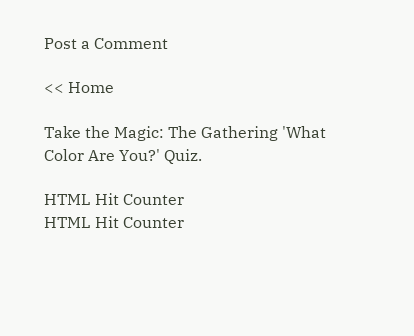Post a Comment

<< Home

Take the Magic: The Gathering 'What Color Are You?' Quiz.

HTML Hit Counter
HTML Hit Counter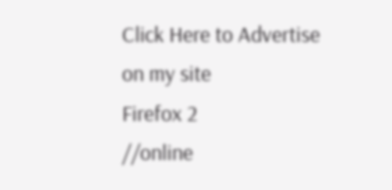Click Here to Advertise on my site
Firefox 2
//online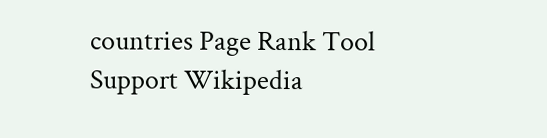countries Page Rank Tool
Support Wikipedia